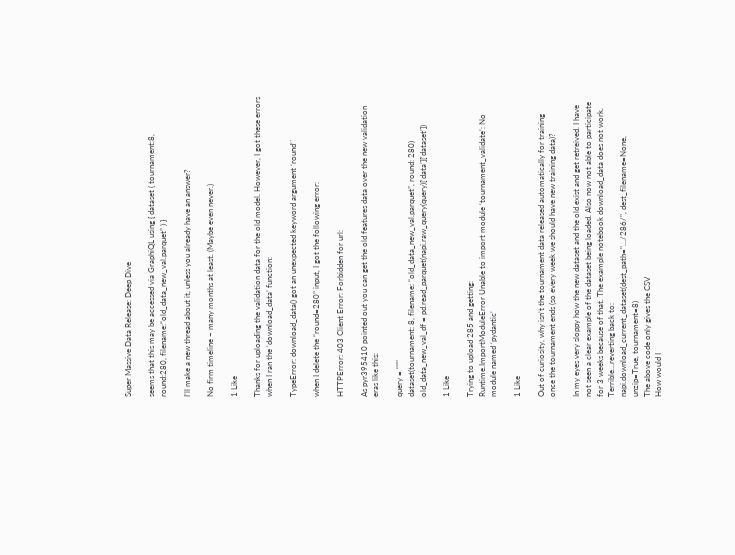Super Massive Data Release: Deep Dive

seems that this may be accessed via GraphiQL using { dataset ( tournament:8, round:280, filename:“old_data_new_val.parquet” ) }

I’ll make a new thread about it, unless you already have an answer?

No firm timeline – many months at least. (Maybe even never.)

1 Like

Thanks for uploading the validation data for the old model. However, I got these errors when I ran the ‘download_data’ function:

TypeError: download_data() got an unexpected keyword argument ‘round’`

when I delete the “round=280” input, I got the following error:

HTTPError: 403 Client Error: Forbidden for url:

As pyr395410 pointed out you can get the old features data over the new validation eras like this:

query = “”"
dataset(tournament: 8, filename: “old_data_new_val.parquet”, round: 280)
old_data_new_val_df = pd.read_parquet(napi.raw_query(query)[‘data’][‘dataset’])

1 Like

Trying to upload 285 and getting:
Runtime.ImportModuleError Unable to import module ‘tournament_validate’: No module named ‘pydantic’

1 Like

Out of curiosity, why isn’t the tournament data released automatically for training once the tournament ends (so every week we should have new training data)?

In my eyes very sloppy how the new dataset and the old exist and get retreived. I have not seen a clear example of the dataset being loaded. Also now not able to participate for 3 weeks because of that. The example notebook download_data does not work. Terrible…reverting back to:
napi.download_current_dataset(dest_path="…/286/", dest_filename=None,
unzip=True, tournament=8)
The above code only gives the CSV
How would I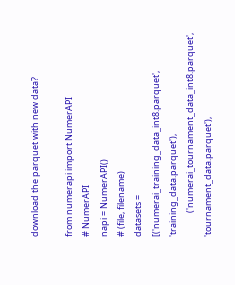download the parquet with new data?

from numerapi import NumerAPI
# NumerAPI
napi = NumerAPI()
# (file, filename)
datasets = [('numerai_training_data_int8.parquet', 'training_data.parquet'),
            ('numerai_tournament_data_int8.parquet', 'tournament_data.parquet'),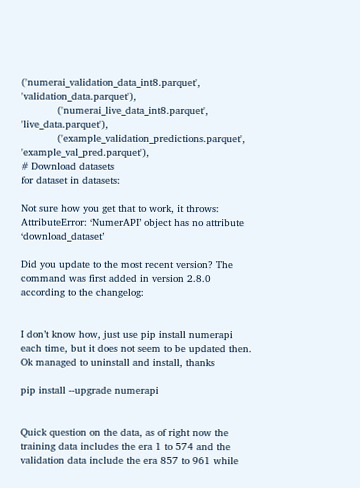('numerai_validation_data_int8.parquet', 'validation_data.parquet'),
            ('numerai_live_data_int8.parquet', 'live_data.parquet'),
            ('example_validation_predictions.parquet', 'example_val_pred.parquet'),
# Download datasets
for dataset in datasets:

Not sure how you get that to work, it throws:
AttributeError: ‘NumerAPI’ object has no attribute ‘download_dataset’

Did you update to the most recent version? The command was first added in version 2.8.0 according to the changelog:


I don’t know how, just use pip install numerapi each time, but it does not seem to be updated then.
Ok managed to uninstall and install, thanks

pip install --upgrade numerapi


Quick question on the data, as of right now the training data includes the era 1 to 574 and the validation data include the era 857 to 961 while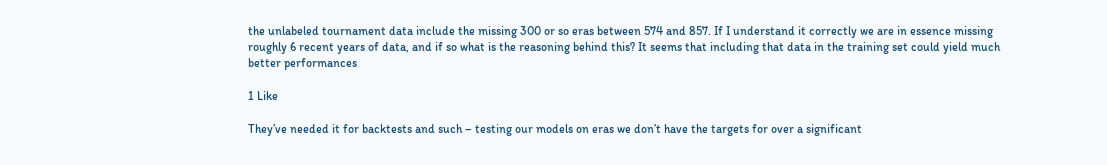the unlabeled tournament data include the missing 300 or so eras between 574 and 857. If I understand it correctly we are in essence missing roughly 6 recent years of data, and if so what is the reasoning behind this? It seems that including that data in the training set could yield much better performances

1 Like

They’ve needed it for backtests and such – testing our models on eras we don’t have the targets for over a significant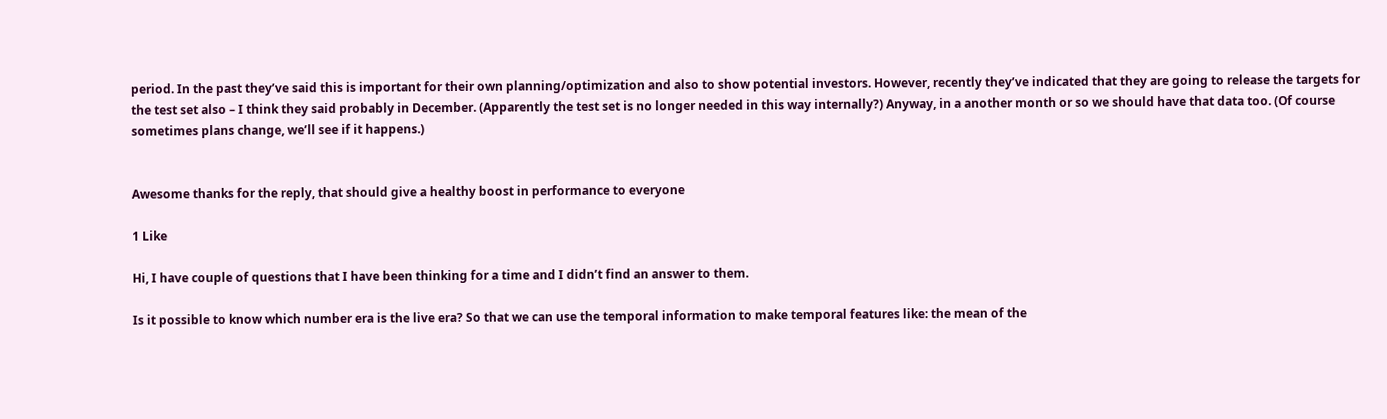period. In the past they’ve said this is important for their own planning/optimization and also to show potential investors. However, recently they’ve indicated that they are going to release the targets for the test set also – I think they said probably in December. (Apparently the test set is no longer needed in this way internally?) Anyway, in a another month or so we should have that data too. (Of course sometimes plans change, we’ll see if it happens.)


Awesome thanks for the reply, that should give a healthy boost in performance to everyone

1 Like

Hi, I have couple of questions that I have been thinking for a time and I didn’t find an answer to them.

Is it possible to know which number era is the live era? So that we can use the temporal information to make temporal features like: the mean of the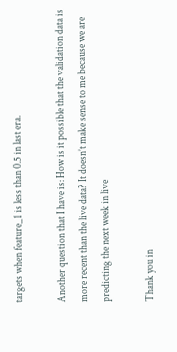targets when feature_1 is less than 0.5 in last era.

Another question that I have is: How is it possible that the validation data is more recent than the live data? It doesn’t make sense to me because we are predicting the next week in live

Thank you in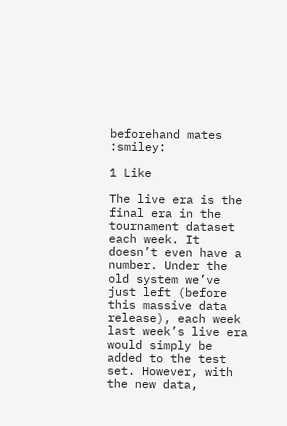beforehand mates :smiley:

1 Like

The live era is the final era in the tournament dataset each week. It doesn’t even have a number. Under the old system we’ve just left (before this massive data release), each week last week’s live era would simply be added to the test set. However, with the new data,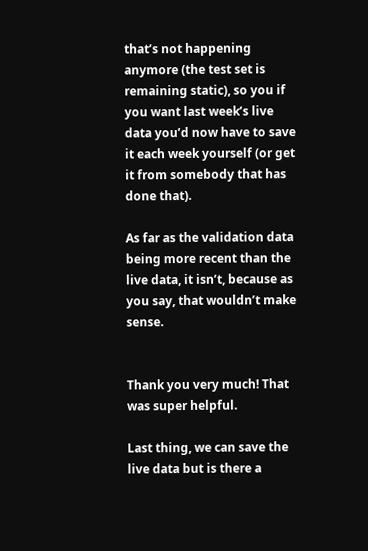that’s not happening anymore (the test set is remaining static), so you if you want last week’s live data you’d now have to save it each week yourself (or get it from somebody that has done that).

As far as the validation data being more recent than the live data, it isn’t, because as you say, that wouldn’t make sense.


Thank you very much! That was super helpful.

Last thing, we can save the live data but is there a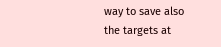way to save also the targets at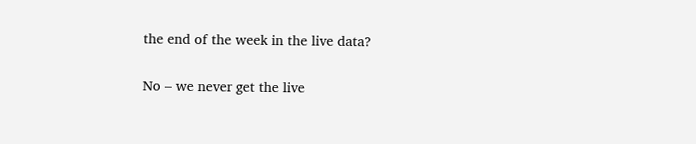the end of the week in the live data?

No – we never get the live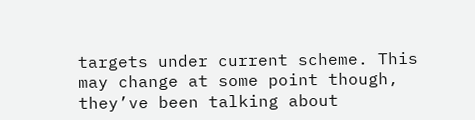targets under current scheme. This may change at some point though, they’ve been talking about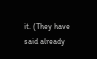it. (They have said already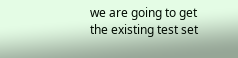we are going to get the existing test set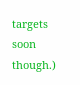targets soon though.)